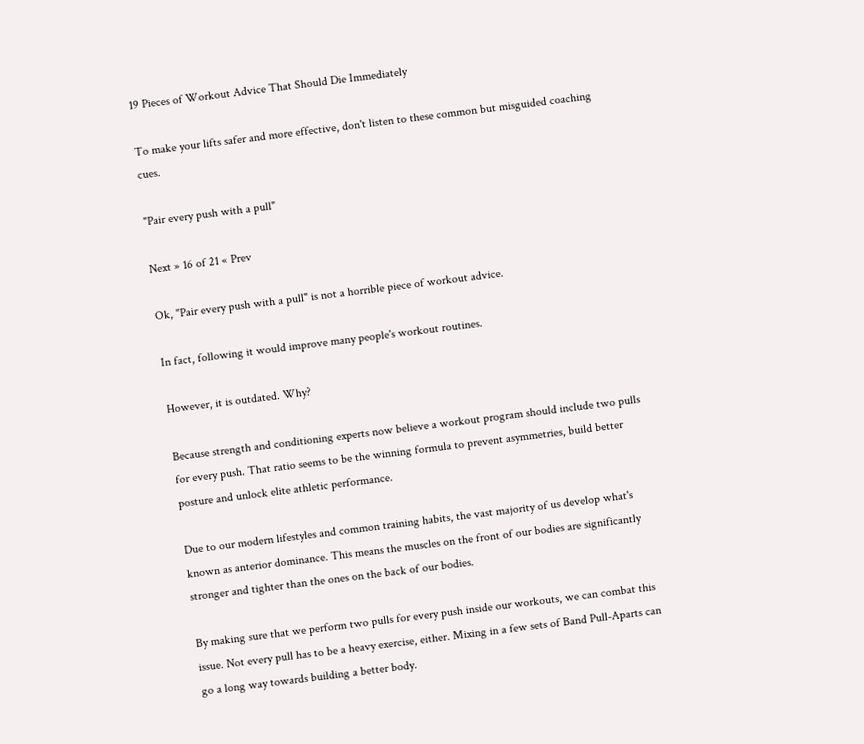19 Pieces of Workout Advice That Should Die Immediately

To make your lifts safer and more effective, don't listen to these common but misguided coaching cues.

"Pair every push with a pull"

Next » 16 of 21 « Prev

Ok, "Pair every push with a pull" is not a horrible piece of workout advice.

In fact, following it would improve many people's workout routines.

However, it is outdated. Why?

Because strength and conditioning experts now believe a workout program should include two pulls for every push. That ratio seems to be the winning formula to prevent asymmetries, build better posture and unlock elite athletic performance.

Due to our modern lifestyles and common training habits, the vast majority of us develop what's known as anterior dominance. This means the muscles on the front of our bodies are significantly stronger and tighter than the ones on the back of our bodies.

By making sure that we perform two pulls for every push inside our workouts, we can combat this issue. Not every pull has to be a heavy exercise, either. Mixing in a few sets of Band Pull-Aparts can go a long way towards building a better body.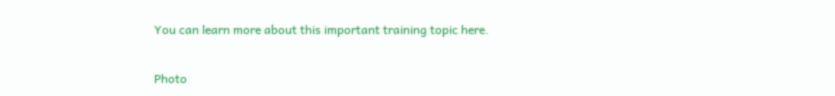You can learn more about this important training topic here.

Photo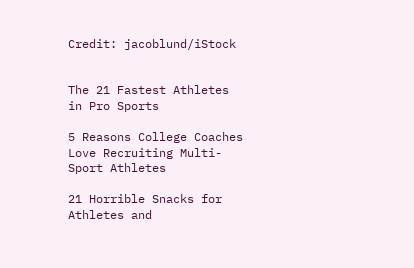Credit: jacoblund/iStock


The 21 Fastest Athletes in Pro Sports

5 Reasons College Coaches Love Recruiting Multi-Sport Athletes

21 Horrible Snacks for Athletes and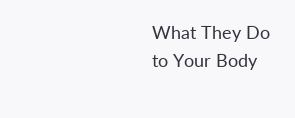What They Do to Your Body